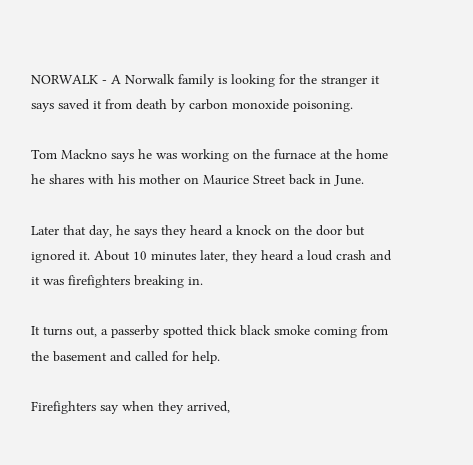NORWALK - A Norwalk family is looking for the stranger it says saved it from death by carbon monoxide poisoning.

Tom Mackno says he was working on the furnace at the home he shares with his mother on Maurice Street back in June.

Later that day, he says they heard a knock on the door but ignored it. About 10 minutes later, they heard a loud crash and it was firefighters breaking in.

It turns out, a passerby spotted thick black smoke coming from the basement and called for help.

Firefighters say when they arrived,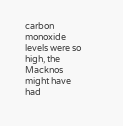carbon monoxide levels were so high, the Macknos might have had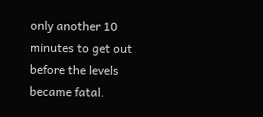only another 10 minutes to get out before the levels became fatal.